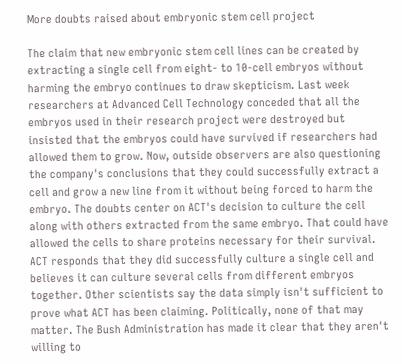More doubts raised about embryonic stem cell project

The claim that new embryonic stem cell lines can be created by extracting a single cell from eight- to 10-cell embryos without harming the embryo continues to draw skepticism. Last week researchers at Advanced Cell Technology conceded that all the embryos used in their research project were destroyed but insisted that the embryos could have survived if researchers had allowed them to grow. Now, outside observers are also questioning the company's conclusions that they could successfully extract a cell and grow a new line from it without being forced to harm the embryo. The doubts center on ACT's decision to culture the cell along with others extracted from the same embryo. That could have allowed the cells to share proteins necessary for their survival. ACT responds that they did successfully culture a single cell and believes it can culture several cells from different embryos together. Other scientists say the data simply isn't sufficient to prove what ACT has been claiming. Politically, none of that may matter. The Bush Administration has made it clear that they aren't willing to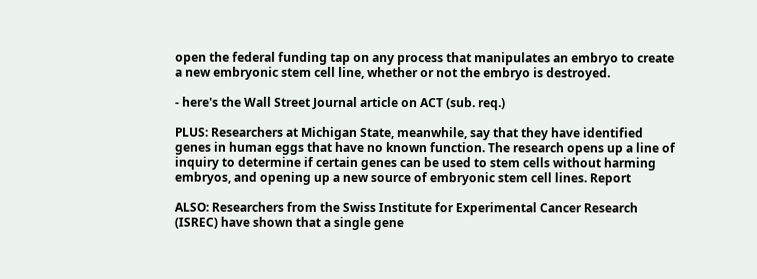open the federal funding tap on any process that manipulates an embryo to create a new embryonic stem cell line, whether or not the embryo is destroyed.

- here's the Wall Street Journal article on ACT (sub. req.)

PLUS: Researchers at Michigan State, meanwhile, say that they have identified genes in human eggs that have no known function. The research opens up a line of inquiry to determine if certain genes can be used to stem cells without harming embryos, and opening up a new source of embryonic stem cell lines. Report

ALSO: Researchers from the Swiss Institute for Experimental Cancer Research (ISREC) have shown that a single gene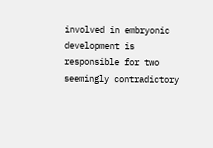involved in embryonic development is responsible for two seemingly contradictory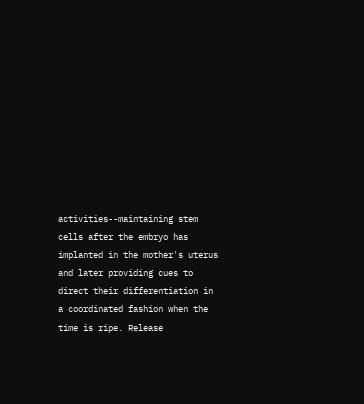activities--maintaining stem cells after the embryo has implanted in the mother's uterus and later providing cues to direct their differentiation in a coordinated fashion when the time is ripe. Release